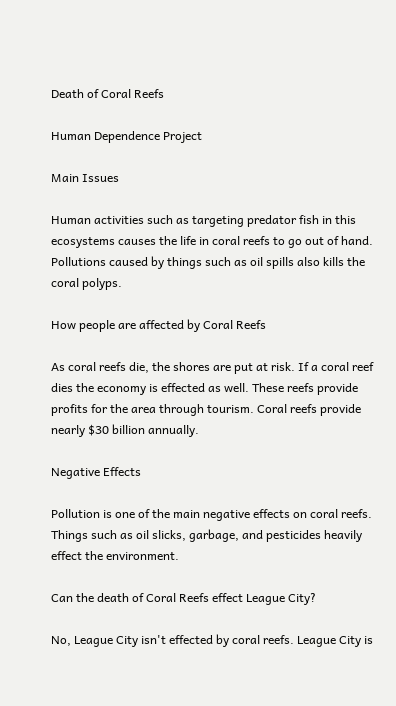Death of Coral Reefs

Human Dependence Project

Main Issues

Human activities such as targeting predator fish in this ecosystems causes the life in coral reefs to go out of hand. Pollutions caused by things such as oil spills also kills the coral polyps.

How people are affected by Coral Reefs

As coral reefs die, the shores are put at risk. If a coral reef dies the economy is effected as well. These reefs provide profits for the area through tourism. Coral reefs provide nearly $30 billion annually.

Negative Effects

Pollution is one of the main negative effects on coral reefs. Things such as oil slicks, garbage, and pesticides heavily effect the environment.

Can the death of Coral Reefs effect League City?

No, League City isn't effected by coral reefs. League City is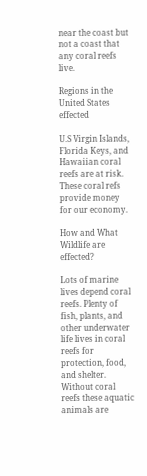near the coast but not a coast that any coral reefs live.

Regions in the United States effected

U.S Virgin Islands, Florida Keys, and Hawaiian coral reefs are at risk. These coral refs provide money for our economy.

How and What Wildlife are effected?

Lots of marine lives depend coral reefs. Plenty of fish, plants, and other underwater life lives in coral reefs for protection, food, and shelter. Without coral reefs these aquatic animals are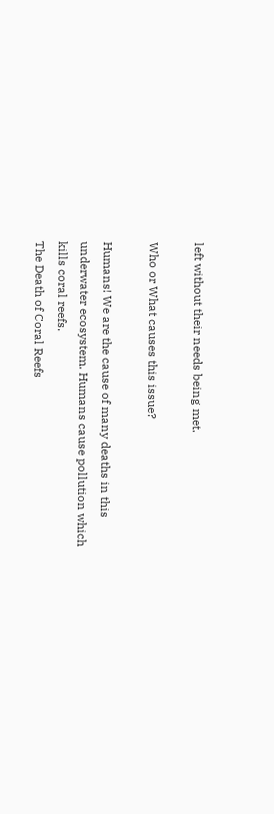left without their needs being met.

Who or What causes this issue?

Humans! We are the cause of many deaths in this underwater ecosystem. Humans cause pollution which kills coral reefs.
The Death of Coral Reefs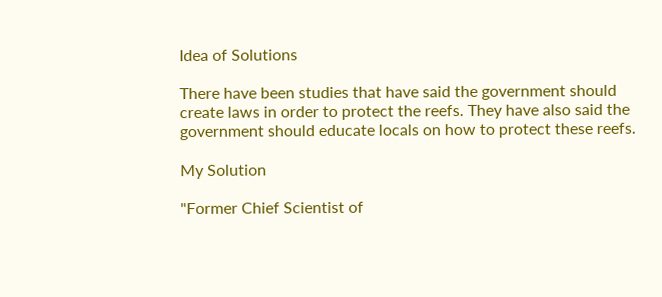Idea of Solutions

There have been studies that have said the government should create laws in order to protect the reefs. They have also said the government should educate locals on how to protect these reefs.

My Solution

"Former Chief Scientist of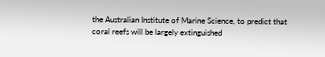the Australian Institute of Marine Science, to predict that coral reefs will be largely extinguished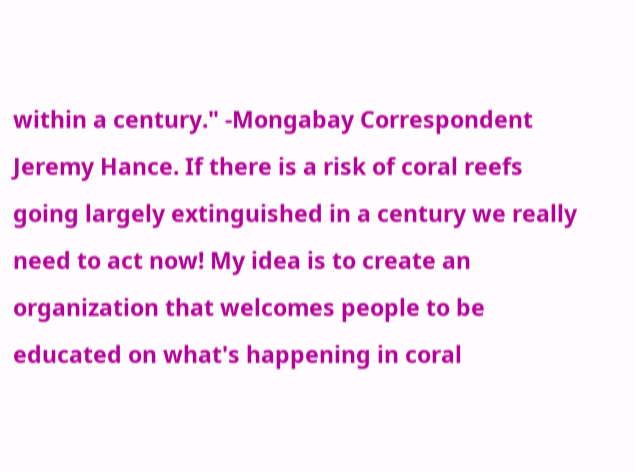within a century." -Mongabay Correspondent Jeremy Hance. If there is a risk of coral reefs going largely extinguished in a century we really need to act now! My idea is to create an organization that welcomes people to be educated on what's happening in coral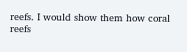reefs. I would show them how coral reefs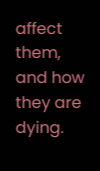affect them, and how they are dying.